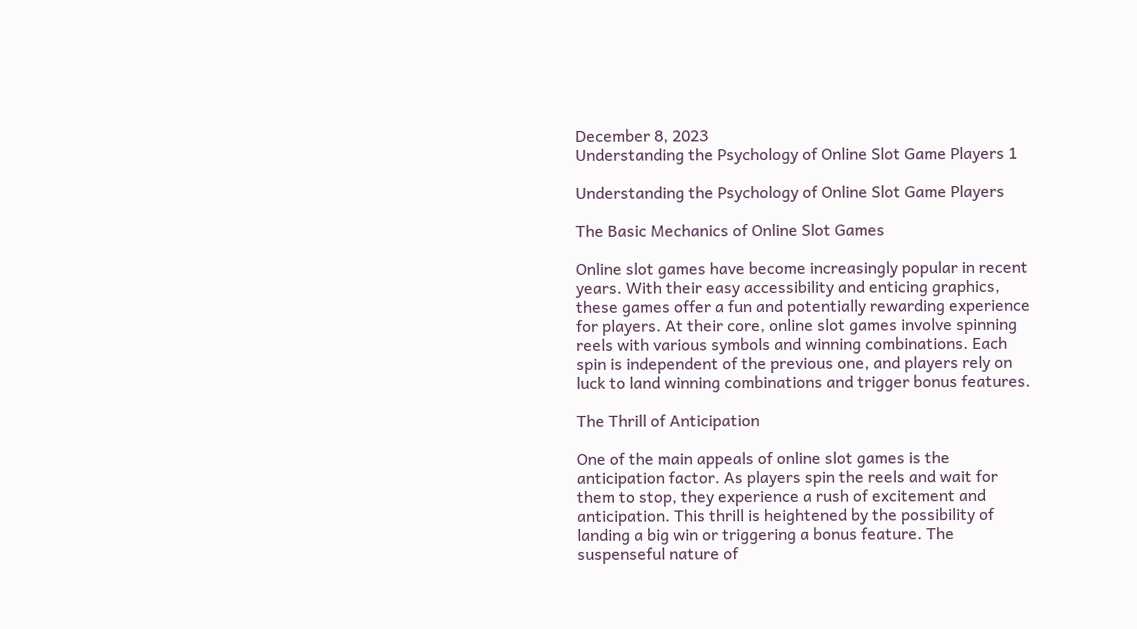December 8, 2023
Understanding the Psychology of Online Slot Game Players 1

Understanding the Psychology of Online Slot Game Players

The Basic Mechanics of Online Slot Games

Online slot games have become increasingly popular in recent years. With their easy accessibility and enticing graphics, these games offer a fun and potentially rewarding experience for players. At their core, online slot games involve spinning reels with various symbols and winning combinations. Each spin is independent of the previous one, and players rely on luck to land winning combinations and trigger bonus features.

The Thrill of Anticipation

One of the main appeals of online slot games is the anticipation factor. As players spin the reels and wait for them to stop, they experience a rush of excitement and anticipation. This thrill is heightened by the possibility of landing a big win or triggering a bonus feature. The suspenseful nature of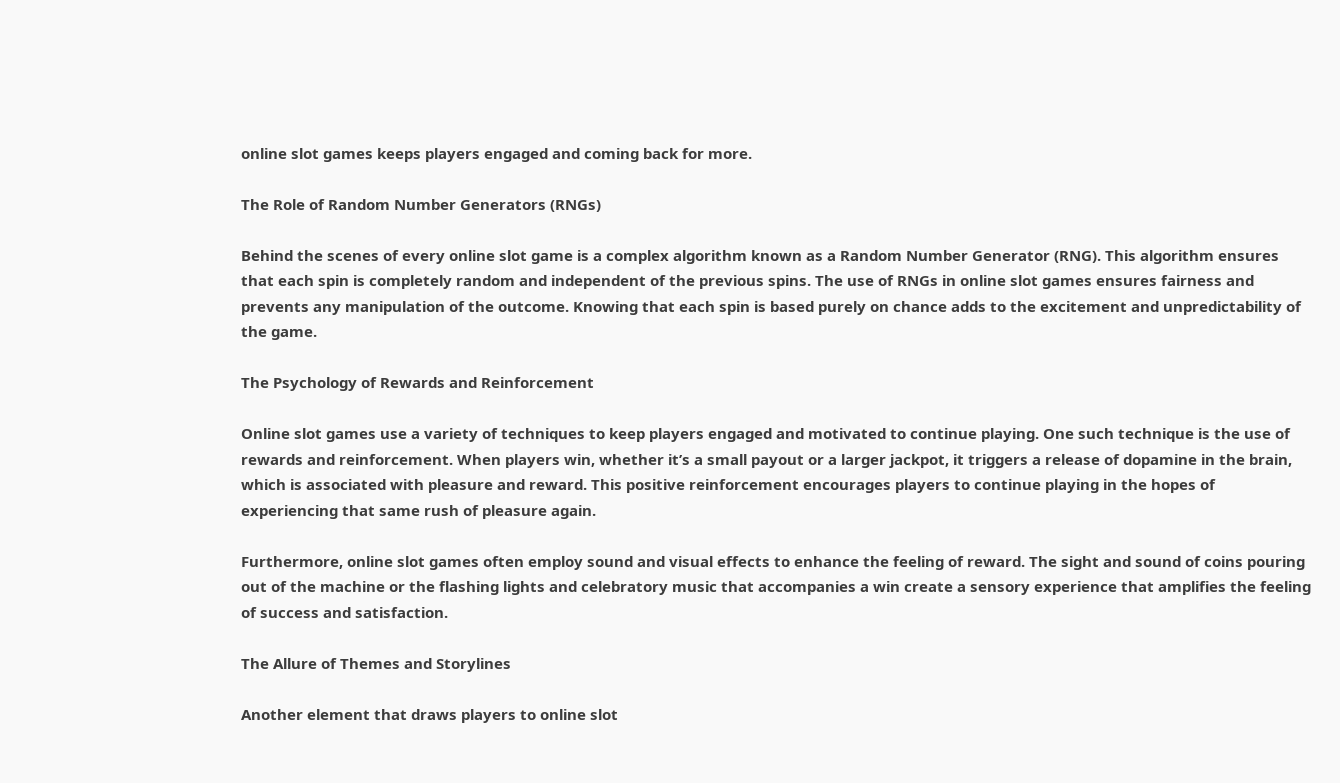online slot games keeps players engaged and coming back for more.

The Role of Random Number Generators (RNGs)

Behind the scenes of every online slot game is a complex algorithm known as a Random Number Generator (RNG). This algorithm ensures that each spin is completely random and independent of the previous spins. The use of RNGs in online slot games ensures fairness and prevents any manipulation of the outcome. Knowing that each spin is based purely on chance adds to the excitement and unpredictability of the game.

The Psychology of Rewards and Reinforcement

Online slot games use a variety of techniques to keep players engaged and motivated to continue playing. One such technique is the use of rewards and reinforcement. When players win, whether it’s a small payout or a larger jackpot, it triggers a release of dopamine in the brain, which is associated with pleasure and reward. This positive reinforcement encourages players to continue playing in the hopes of experiencing that same rush of pleasure again.

Furthermore, online slot games often employ sound and visual effects to enhance the feeling of reward. The sight and sound of coins pouring out of the machine or the flashing lights and celebratory music that accompanies a win create a sensory experience that amplifies the feeling of success and satisfaction.

The Allure of Themes and Storylines

Another element that draws players to online slot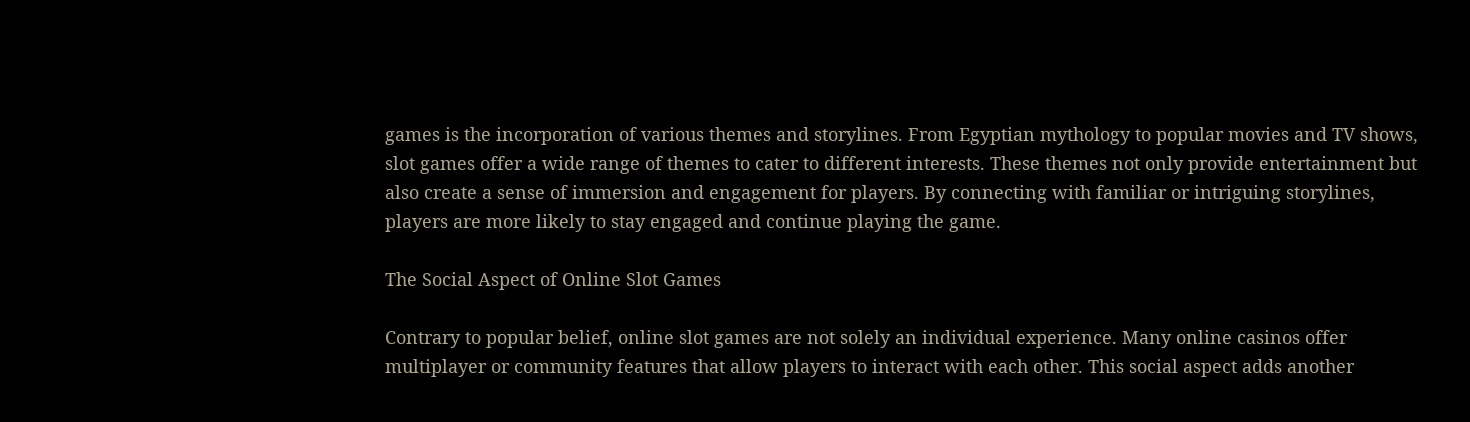games is the incorporation of various themes and storylines. From Egyptian mythology to popular movies and TV shows, slot games offer a wide range of themes to cater to different interests. These themes not only provide entertainment but also create a sense of immersion and engagement for players. By connecting with familiar or intriguing storylines, players are more likely to stay engaged and continue playing the game.

The Social Aspect of Online Slot Games

Contrary to popular belief, online slot games are not solely an individual experience. Many online casinos offer multiplayer or community features that allow players to interact with each other. This social aspect adds another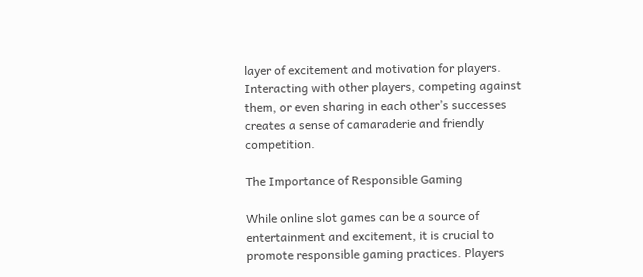layer of excitement and motivation for players. Interacting with other players, competing against them, or even sharing in each other’s successes creates a sense of camaraderie and friendly competition.

The Importance of Responsible Gaming

While online slot games can be a source of entertainment and excitement, it is crucial to promote responsible gaming practices. Players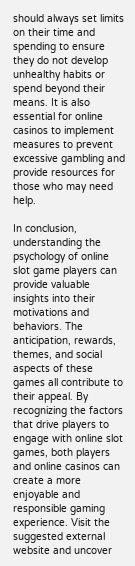should always set limits on their time and spending to ensure they do not develop unhealthy habits or spend beyond their means. It is also essential for online casinos to implement measures to prevent excessive gambling and provide resources for those who may need help.

In conclusion, understanding the psychology of online slot game players can provide valuable insights into their motivations and behaviors. The anticipation, rewards, themes, and social aspects of these games all contribute to their appeal. By recognizing the factors that drive players to engage with online slot games, both players and online casinos can create a more enjoyable and responsible gaming experience. Visit the suggested external website and uncover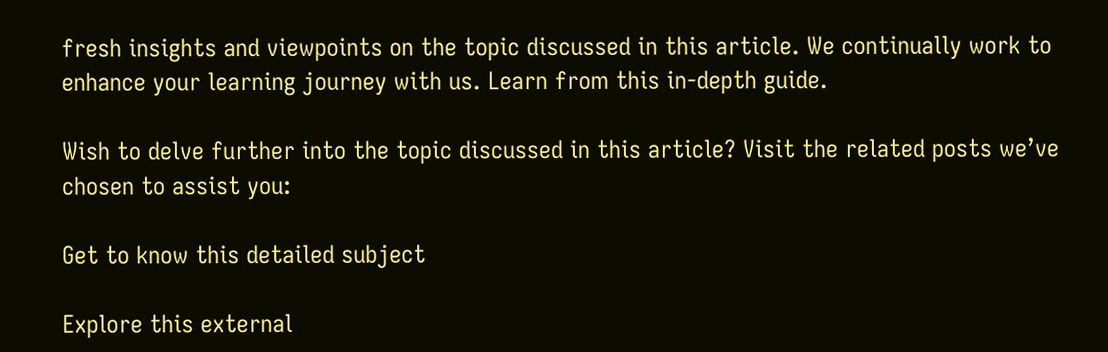fresh insights and viewpoints on the topic discussed in this article. We continually work to enhance your learning journey with us. Learn from this in-depth guide.

Wish to delve further into the topic discussed in this article? Visit the related posts we’ve chosen to assist you:

Get to know this detailed subject

Explore this external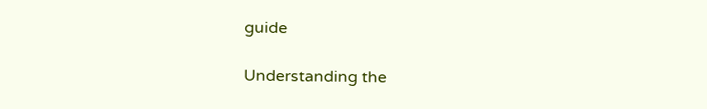guide

Understanding the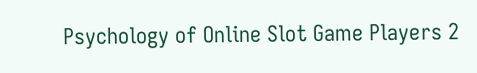Psychology of Online Slot Game Players 2